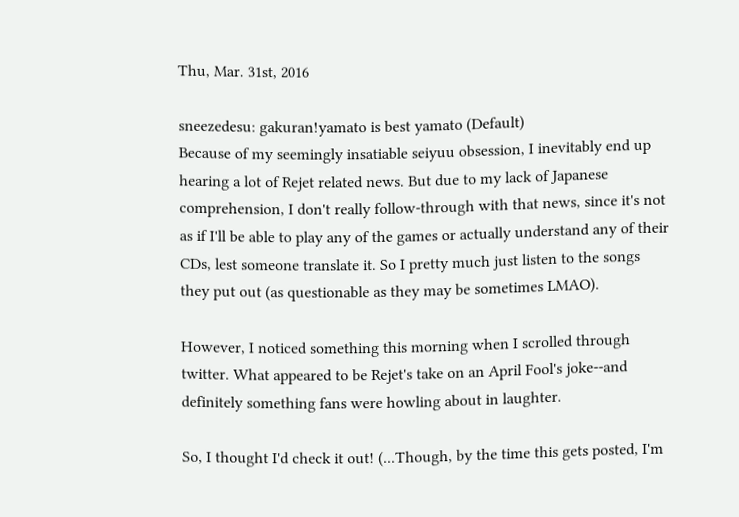Thu, Mar. 31st, 2016

sneezedesu: gakuran!yamato is best yamato (Default)
Because of my seemingly insatiable seiyuu obsession, I inevitably end up hearing a lot of Rejet related news. But due to my lack of Japanese comprehension, I don't really follow-through with that news, since it's not as if I'll be able to play any of the games or actually understand any of their CDs, lest someone translate it. So I pretty much just listen to the songs they put out (as questionable as they may be sometimes LMAO).

However, I noticed something this morning when I scrolled through twitter. What appeared to be Rejet's take on an April Fool's joke--and definitely something fans were howling about in laughter.

So, I thought I'd check it out! (...Though, by the time this gets posted, I'm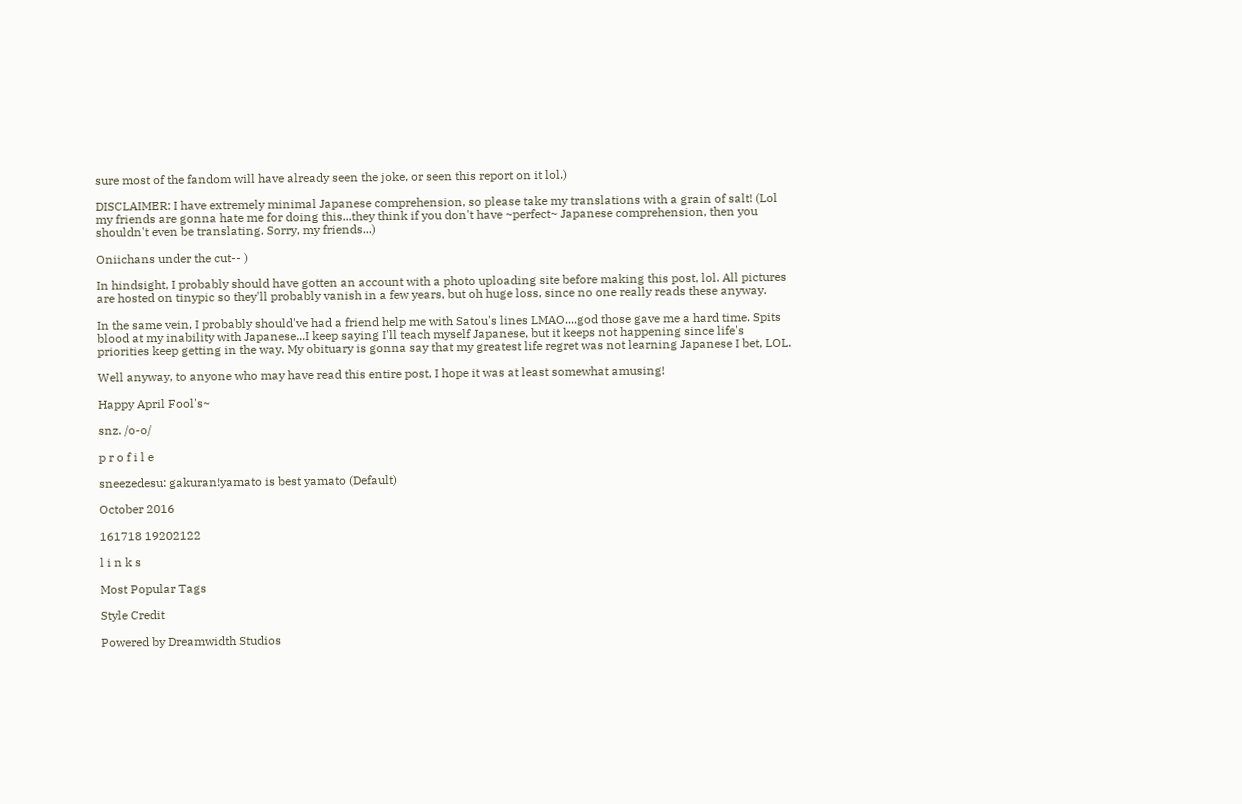sure most of the fandom will have already seen the joke, or seen this report on it lol.)

DISCLAIMER: I have extremely minimal Japanese comprehension, so please take my translations with a grain of salt! (Lol my friends are gonna hate me for doing this...they think if you don't have ~perfect~ Japanese comprehension, then you shouldn't even be translating. Sorry, my friends...)

Oniichans under the cut-- )

In hindsight, I probably should have gotten an account with a photo uploading site before making this post, lol. All pictures are hosted on tinypic so they'll probably vanish in a few years, but oh huge loss, since no one really reads these anyway.

In the same vein, I probably should've had a friend help me with Satou's lines LMAO....god those gave me a hard time. Spits blood at my inability with Japanese...I keep saying I'll teach myself Japanese, but it keeps not happening since life's priorities keep getting in the way. My obituary is gonna say that my greatest life regret was not learning Japanese I bet, LOL.

Well anyway, to anyone who may have read this entire post, I hope it was at least somewhat amusing!

Happy April Fool's~

snz. /o-o/

p r o f i l e

sneezedesu: gakuran!yamato is best yamato (Default)

October 2016

161718 19202122

l i n k s

Most Popular Tags

Style Credit

Powered by Dreamwidth Studios